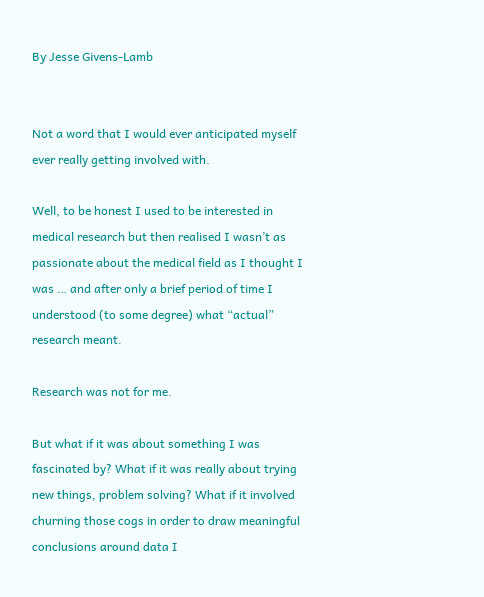By Jesse Givens-Lamb


Not a word that I would ever anticipated myself ever really getting involved with.

Well, to be honest I used to be interested in medical research but then realised I wasn’t as passionate about the medical field as I thought I was … and after only a brief period of time I understood (to some degree) what “actual” research meant.

Research was not for me.

But what if it was about something I was fascinated by? What if it was really about trying new things, problem solving? What if it involved churning those cogs in order to draw meaningful conclusions around data I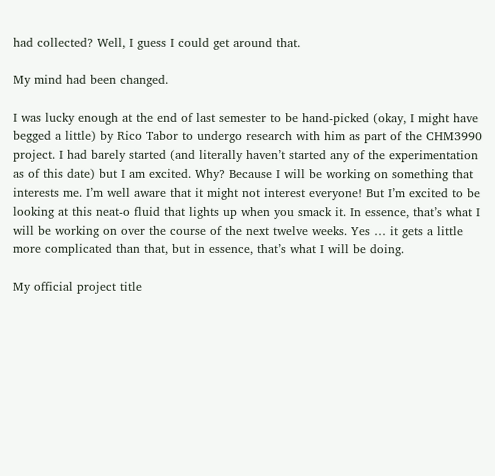had collected? Well, I guess I could get around that.

My mind had been changed.

I was lucky enough at the end of last semester to be hand-picked (okay, I might have begged a little) by Rico Tabor to undergo research with him as part of the CHM3990 project. I had barely started (and literally haven’t started any of the experimentation as of this date) but I am excited. Why? Because I will be working on something that interests me. I’m well aware that it might not interest everyone! But I’m excited to be looking at this neat-o fluid that lights up when you smack it. In essence, that’s what I will be working on over the course of the next twelve weeks. Yes … it gets a little more complicated than that, but in essence, that’s what I will be doing.

My official project title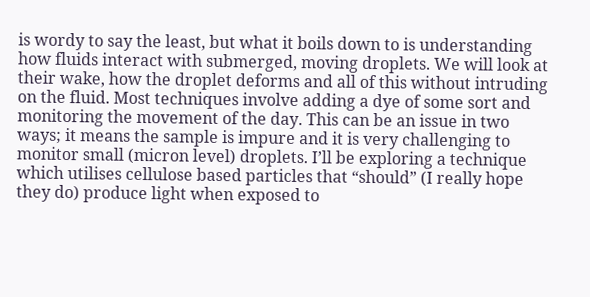is wordy to say the least, but what it boils down to is understanding how fluids interact with submerged, moving droplets. We will look at their wake, how the droplet deforms and all of this without intruding on the fluid. Most techniques involve adding a dye of some sort and monitoring the movement of the day. This can be an issue in two ways; it means the sample is impure and it is very challenging to monitor small (micron level) droplets. I’ll be exploring a technique which utilises cellulose based particles that “should” (I really hope they do) produce light when exposed to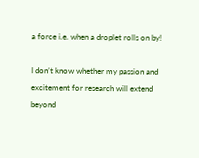a force i.e. when a droplet rolls on by!

I don’t know whether my passion and excitement for research will extend beyond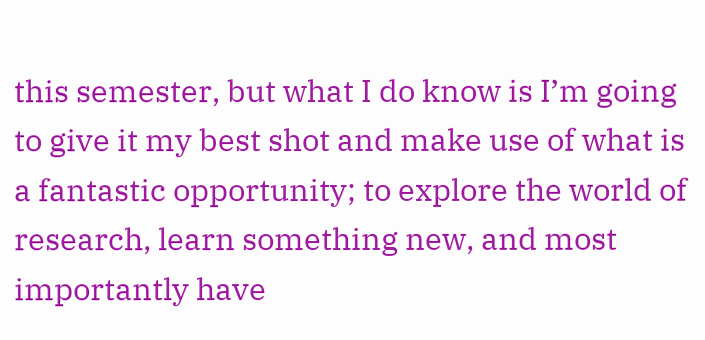this semester, but what I do know is I’m going to give it my best shot and make use of what is a fantastic opportunity; to explore the world of research, learn something new, and most importantly have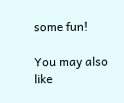some fun!

You may also like